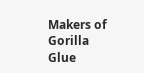Makers of Gorilla Glue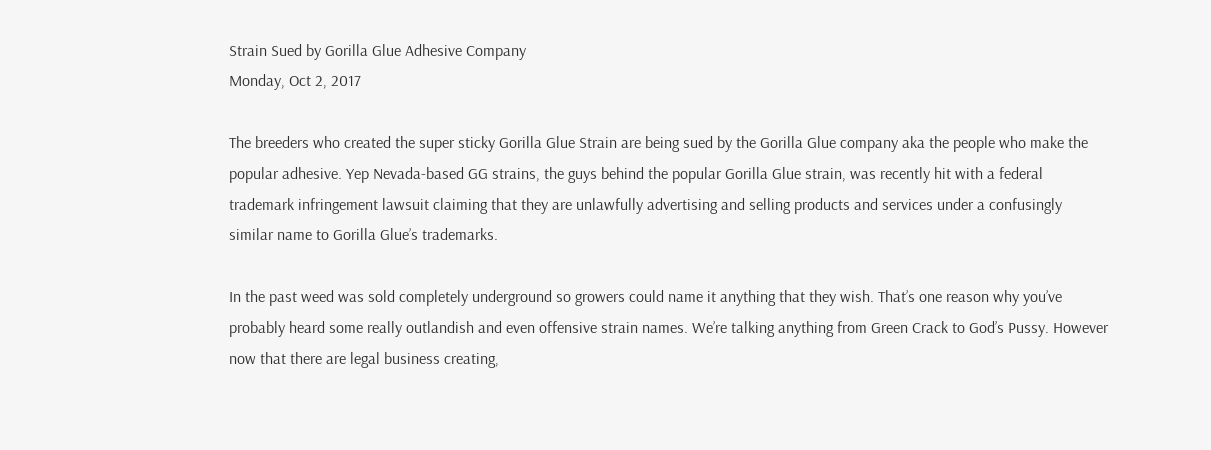Strain Sued by Gorilla Glue Adhesive Company
Monday, Oct 2, 2017

The breeders who created the super sticky Gorilla Glue Strain are being sued by the Gorilla Glue company aka the people who make the popular adhesive. Yep Nevada-based GG strains, the guys behind the popular Gorilla Glue strain, was recently hit with a federal trademark infringement lawsuit claiming that they are unlawfully advertising and selling products and services under a confusingly similar name to Gorilla Glue’s trademarks.

In the past weed was sold completely underground so growers could name it anything that they wish. That’s one reason why you’ve probably heard some really outlandish and even offensive strain names. We’re talking anything from Green Crack to God’s Pussy. However now that there are legal business creating,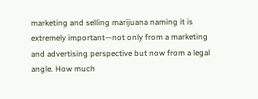marketing and selling marijuana naming it is extremely important—not only from a marketing and advertising perspective but now from a legal angle. How much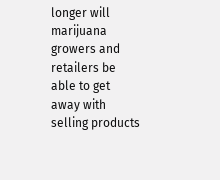longer will marijuana growers and retailers be able to get away with selling products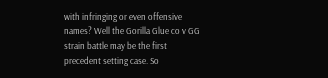with infringing or even offensive names? Well the Gorilla Glue co v GG strain battle may be the first precedent setting case. So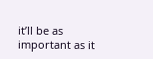it’ll be as important as it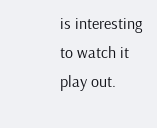is interesting to watch it play out.